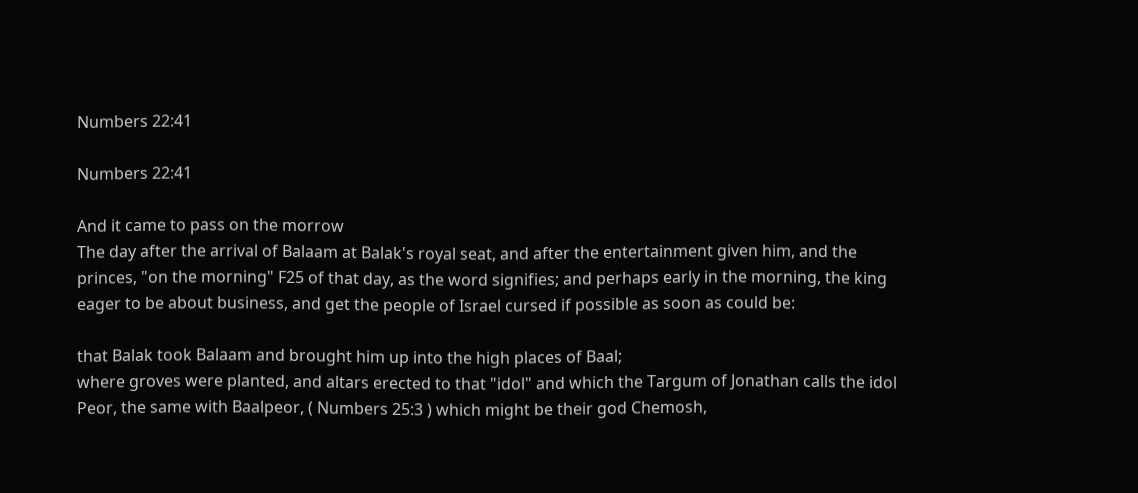Numbers 22:41

Numbers 22:41

And it came to pass on the morrow
The day after the arrival of Balaam at Balak's royal seat, and after the entertainment given him, and the princes, "on the morning" F25 of that day, as the word signifies; and perhaps early in the morning, the king eager to be about business, and get the people of Israel cursed if possible as soon as could be:

that Balak took Balaam and brought him up into the high places of Baal;
where groves were planted, and altars erected to that "idol" and which the Targum of Jonathan calls the idol Peor, the same with Baalpeor, ( Numbers 25:3 ) which might be their god Chemosh,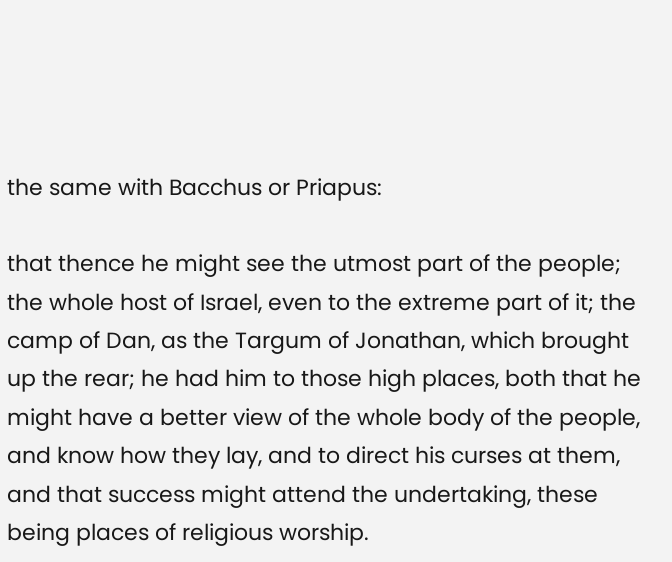the same with Bacchus or Priapus:

that thence he might see the utmost part of the people;
the whole host of Israel, even to the extreme part of it; the camp of Dan, as the Targum of Jonathan, which brought up the rear; he had him to those high places, both that he might have a better view of the whole body of the people, and know how they lay, and to direct his curses at them, and that success might attend the undertaking, these being places of religious worship.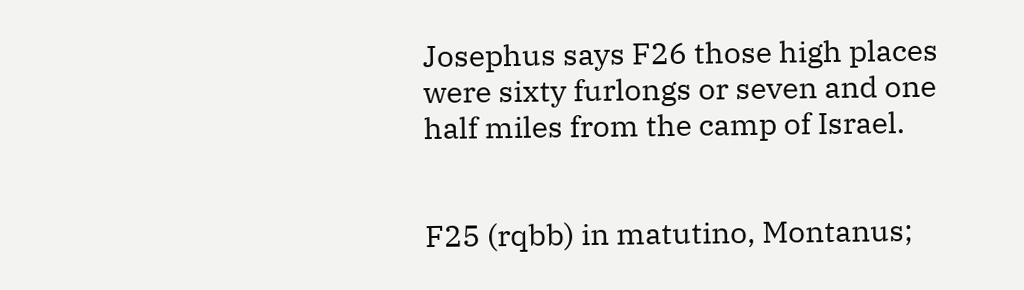Josephus says F26 those high places were sixty furlongs or seven and one half miles from the camp of Israel.


F25 (rqbb) in matutino, Montanus;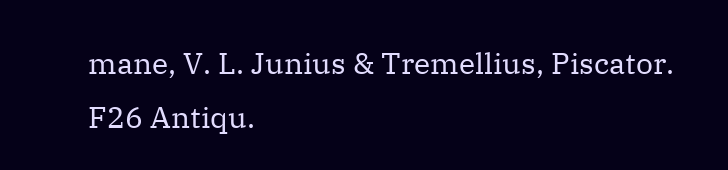mane, V. L. Junius & Tremellius, Piscator.
F26 Antiqu.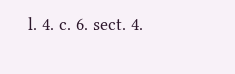l. 4. c. 6. sect. 4.